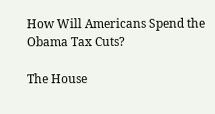How Will Americans Spend the Obama Tax Cuts?

The House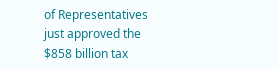of Representatives just approved the $858 billion tax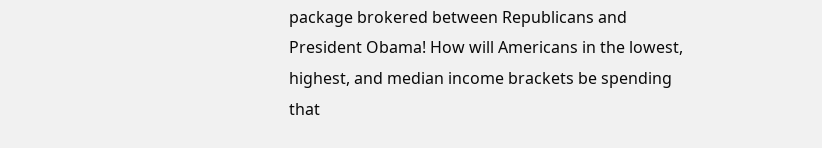package brokered between Republicans and President Obama! How will Americans in the lowest, highest, and median income brackets be spending that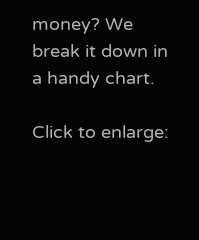money? We break it down in a handy chart.

Click to enlarge: